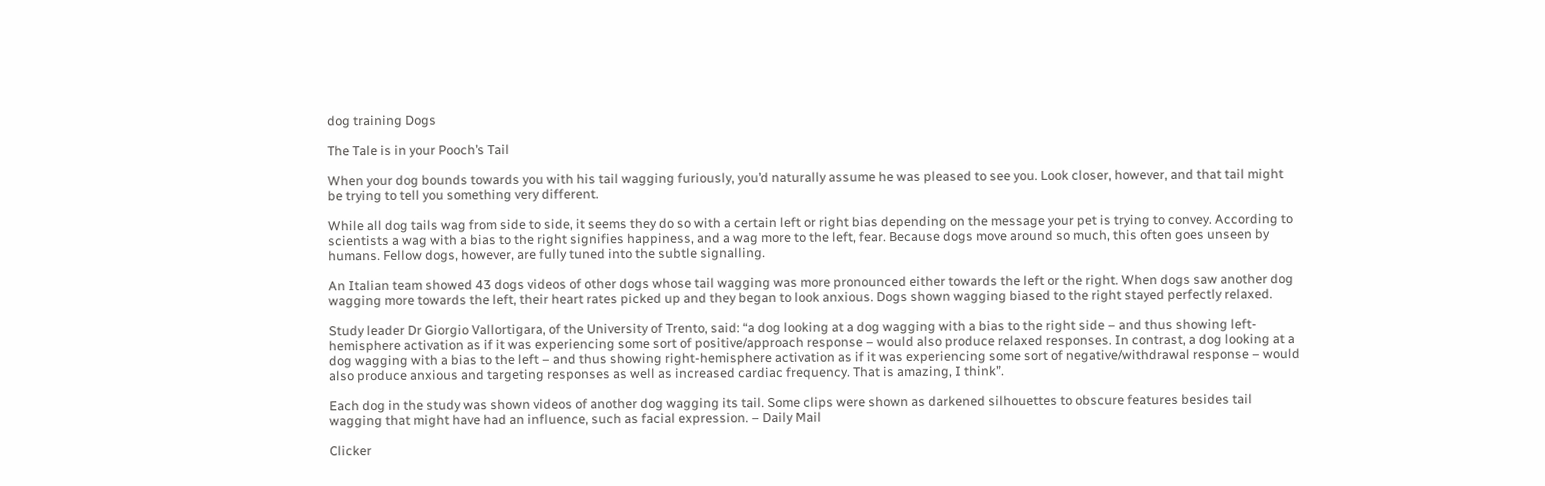dog training Dogs

The Tale is in your Pooch’s Tail

When your dog bounds towards you with his tail wagging furiously, you’d naturally assume he was pleased to see you. Look closer, however, and that tail might be trying to tell you something very different.

While all dog tails wag from side to side, it seems they do so with a certain left or right bias depending on the message your pet is trying to convey. According to scientists a wag with a bias to the right signifies happiness, and a wag more to the left, fear. Because dogs move around so much, this often goes unseen by humans. Fellow dogs, however, are fully tuned into the subtle signalling.

An Italian team showed 43 dogs videos of other dogs whose tail wagging was more pronounced either towards the left or the right. When dogs saw another dog wagging more towards the left, their heart rates picked up and they began to look anxious. Dogs shown wagging biased to the right stayed perfectly relaxed.

Study leader Dr Giorgio Vallortigara, of the University of Trento, said: “a dog looking at a dog wagging with a bias to the right side – and thus showing left-hemisphere activation as if it was experiencing some sort of positive/approach response – would also produce relaxed responses. In contrast, a dog looking at a dog wagging with a bias to the left – and thus showing right-hemisphere activation as if it was experiencing some sort of negative/withdrawal response – would also produce anxious and targeting responses as well as increased cardiac frequency. That is amazing, I think”.

Each dog in the study was shown videos of another dog wagging its tail. Some clips were shown as darkened silhouettes to obscure features besides tail wagging that might have had an influence, such as facial expression. – Daily Mail

Clicker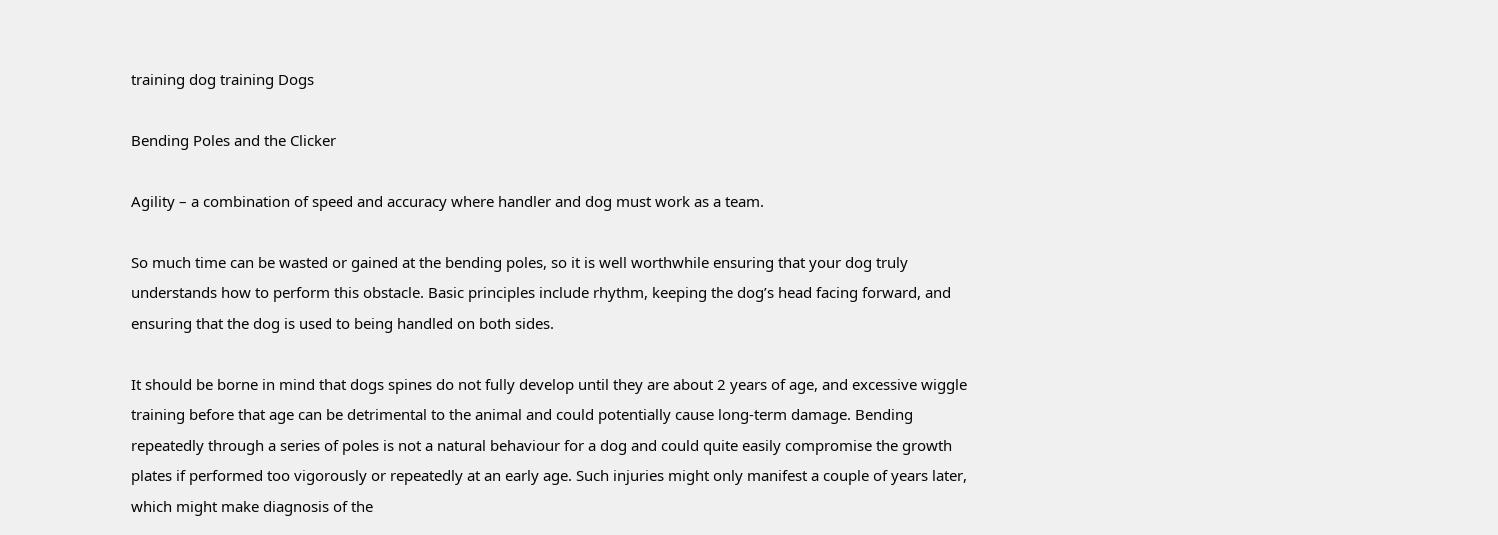training dog training Dogs

Bending Poles and the Clicker

Agility – a combination of speed and accuracy where handler and dog must work as a team.

So much time can be wasted or gained at the bending poles, so it is well worthwhile ensuring that your dog truly understands how to perform this obstacle. Basic principles include rhythm, keeping the dog’s head facing forward, and ensuring that the dog is used to being handled on both sides.

It should be borne in mind that dogs spines do not fully develop until they are about 2 years of age, and excessive wiggle training before that age can be detrimental to the animal and could potentially cause long-term damage. Bending repeatedly through a series of poles is not a natural behaviour for a dog and could quite easily compromise the growth plates if performed too vigorously or repeatedly at an early age. Such injuries might only manifest a couple of years later, which might make diagnosis of the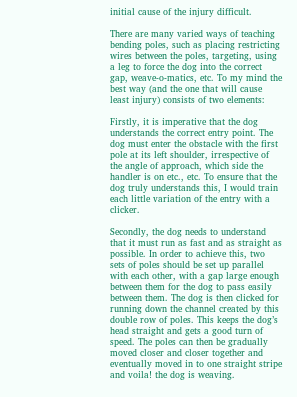initial cause of the injury difficult.

There are many varied ways of teaching bending poles, such as placing restricting wires between the poles, targeting, using a leg to force the dog into the correct gap, weave-o-matics, etc. To my mind the best way (and the one that will cause least injury) consists of two elements:

Firstly, it is imperative that the dog understands the correct entry point. The dog must enter the obstacle with the first pole at its left shoulder, irrespective of the angle of approach, which side the handler is on etc., etc. To ensure that the dog truly understands this, I would train each little variation of the entry with a clicker.

Secondly, the dog needs to understand that it must run as fast and as straight as possible. In order to achieve this, two sets of poles should be set up parallel with each other, with a gap large enough between them for the dog to pass easily between them. The dog is then clicked for running down the channel created by this double row of poles. This keeps the dog’s head straight and gets a good turn of speed. The poles can then be gradually moved closer and closer together and eventually moved in to one straight stripe and voila! the dog is weaving.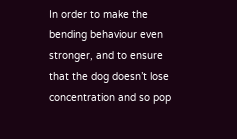In order to make the bending behaviour even stronger, and to ensure that the dog doesn’t lose concentration and so pop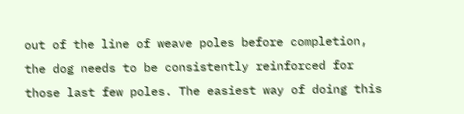out of the line of weave poles before completion, the dog needs to be consistently reinforced for those last few poles. The easiest way of doing this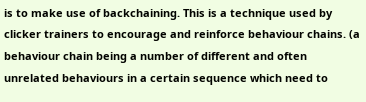is to make use of backchaining. This is a technique used by clicker trainers to encourage and reinforce behaviour chains. (a behaviour chain being a number of different and often unrelated behaviours in a certain sequence which need to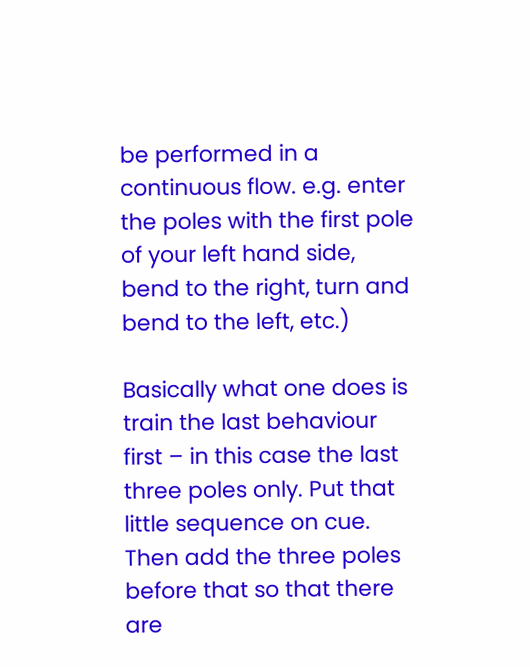be performed in a continuous flow. e.g. enter the poles with the first pole of your left hand side, bend to the right, turn and bend to the left, etc.)

Basically what one does is train the last behaviour first – in this case the last three poles only. Put that little sequence on cue. Then add the three poles before that so that there are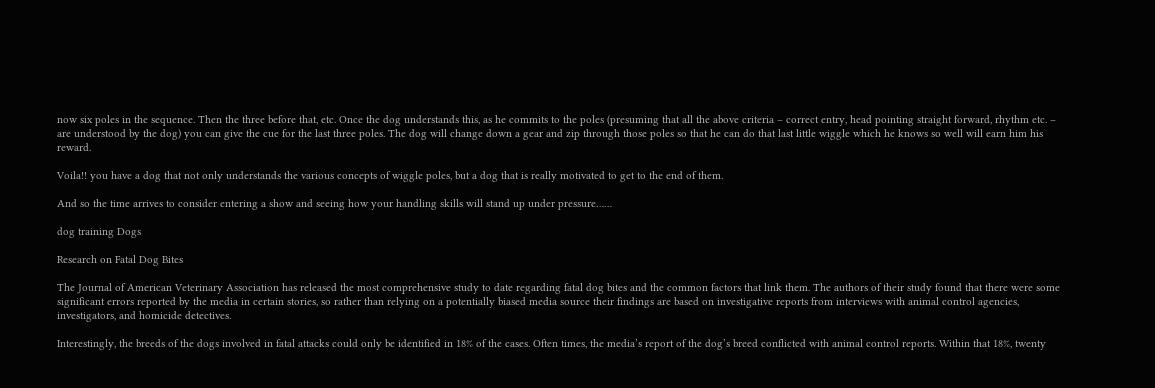now six poles in the sequence. Then the three before that, etc. Once the dog understands this, as he commits to the poles (presuming that all the above criteria – correct entry, head pointing straight forward, rhythm etc. – are understood by the dog) you can give the cue for the last three poles. The dog will change down a gear and zip through those poles so that he can do that last little wiggle which he knows so well will earn him his reward.

Voila!! you have a dog that not only understands the various concepts of wiggle poles, but a dog that is really motivated to get to the end of them.

And so the time arrives to consider entering a show and seeing how your handling skills will stand up under pressure……

dog training Dogs

Research on Fatal Dog Bites

The Journal of American Veterinary Association has released the most comprehensive study to date regarding fatal dog bites and the common factors that link them. The authors of their study found that there were some significant errors reported by the media in certain stories, so rather than relying on a potentially biased media source their findings are based on investigative reports from interviews with animal control agencies, investigators, and homicide detectives.

Interestingly, the breeds of the dogs involved in fatal attacks could only be identified in 18% of the cases. Often times, the media’s report of the dog’s breed conflicted with animal control reports. Within that 18%, twenty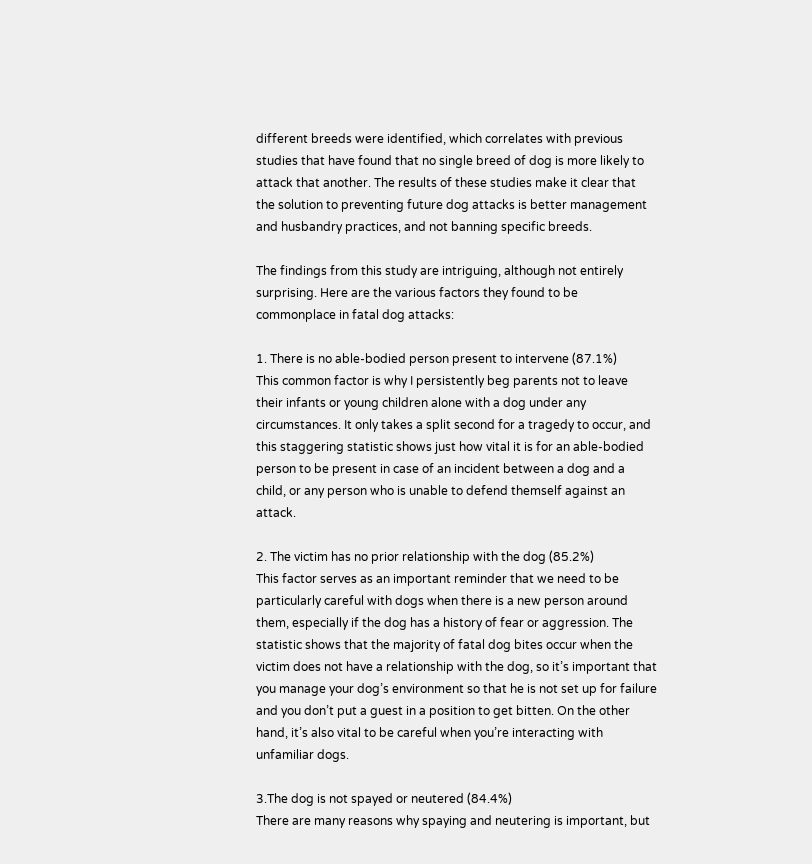different breeds were identified, which correlates with previous studies that have found that no single breed of dog is more likely to attack that another. The results of these studies make it clear that the solution to preventing future dog attacks is better management and husbandry practices, and not banning specific breeds.

The findings from this study are intriguing, although not entirely surprising. Here are the various factors they found to be commonplace in fatal dog attacks:

1. There is no able-bodied person present to intervene (87.1%)
This common factor is why I persistently beg parents not to leave their infants or young children alone with a dog under any circumstances. It only takes a split second for a tragedy to occur, and this staggering statistic shows just how vital it is for an able-bodied person to be present in case of an incident between a dog and a child, or any person who is unable to defend themself against an attack.

2. The victim has no prior relationship with the dog (85.2%)
This factor serves as an important reminder that we need to be particularly careful with dogs when there is a new person around them, especially if the dog has a history of fear or aggression. The statistic shows that the majority of fatal dog bites occur when the victim does not have a relationship with the dog, so it’s important that you manage your dog’s environment so that he is not set up for failure and you don’t put a guest in a position to get bitten. On the other hand, it’s also vital to be careful when you’re interacting with unfamiliar dogs.

3.The dog is not spayed or neutered (84.4%)
There are many reasons why spaying and neutering is important, but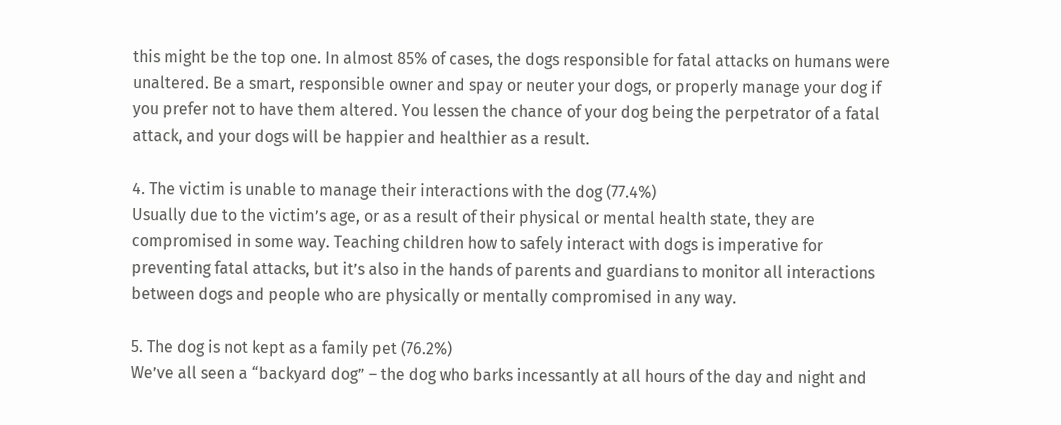this might be the top one. In almost 85% of cases, the dogs responsible for fatal attacks on humans were unaltered. Be a smart, responsible owner and spay or neuter your dogs, or properly manage your dog if you prefer not to have them altered. You lessen the chance of your dog being the perpetrator of a fatal attack, and your dogs will be happier and healthier as a result.

4. The victim is unable to manage their interactions with the dog (77.4%)
Usually due to the victim’s age, or as a result of their physical or mental health state, they are compromised in some way. Teaching children how to safely interact with dogs is imperative for preventing fatal attacks, but it’s also in the hands of parents and guardians to monitor all interactions between dogs and people who are physically or mentally compromised in any way.

5. The dog is not kept as a family pet (76.2%)
We’ve all seen a “backyard dog” – the dog who barks incessantly at all hours of the day and night and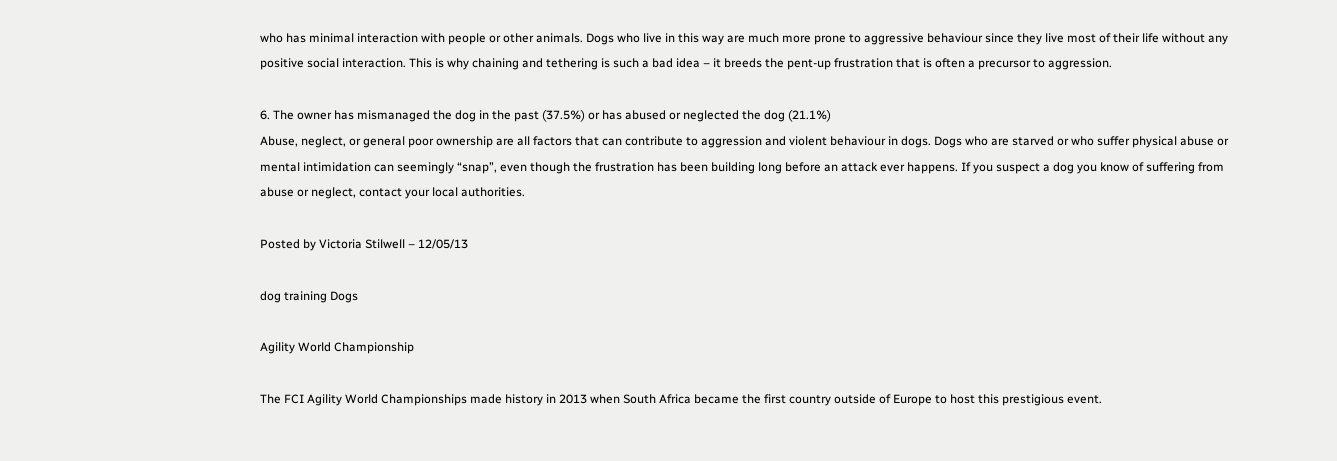who has minimal interaction with people or other animals. Dogs who live in this way are much more prone to aggressive behaviour since they live most of their life without any positive social interaction. This is why chaining and tethering is such a bad idea – it breeds the pent-up frustration that is often a precursor to aggression.

6. The owner has mismanaged the dog in the past (37.5%) or has abused or neglected the dog (21.1%)
Abuse, neglect, or general poor ownership are all factors that can contribute to aggression and violent behaviour in dogs. Dogs who are starved or who suffer physical abuse or mental intimidation can seemingly “snap”, even though the frustration has been building long before an attack ever happens. If you suspect a dog you know of suffering from abuse or neglect, contact your local authorities.

Posted by Victoria Stilwell – 12/05/13

dog training Dogs

Agility World Championship

The FCI Agility World Championships made history in 2013 when South Africa became the first country outside of Europe to host this prestigious event.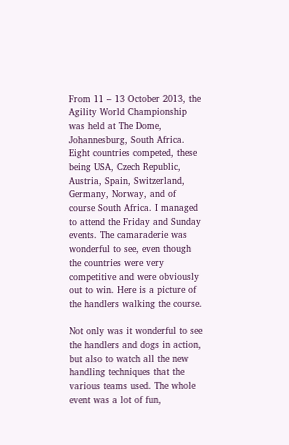From 11 – 13 October 2013, the Agility World Championship was held at The Dome, Johannesburg, South Africa. Eight countries competed, these being USA, Czech Republic, Austria, Spain, Switzerland, Germany, Norway, and of course South Africa. I managed to attend the Friday and Sunday events. The camaraderie was wonderful to see, even though the countries were very competitive and were obviously out to win. Here is a picture of the handlers walking the course.

Not only was it wonderful to see the handlers and dogs in action, but also to watch all the new handling techniques that the various teams used. The whole event was a lot of fun,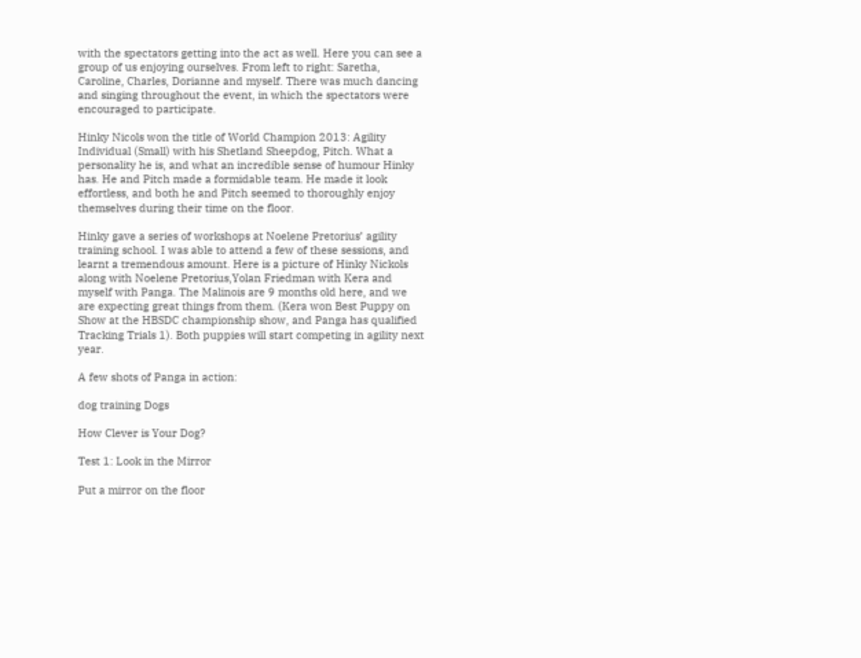with the spectators getting into the act as well. Here you can see a group of us enjoying ourselves. From left to right: Saretha, Caroline, Charles, Dorianne and myself. There was much dancing and singing throughout the event, in which the spectators were encouraged to participate.

Hinky Nicols won the title of World Champion 2013: Agility Individual (Small) with his Shetland Sheepdog, Pitch. What a personality he is, and what an incredible sense of humour Hinky has. He and Pitch made a formidable team. He made it look effortless, and both he and Pitch seemed to thoroughly enjoy themselves during their time on the floor.

Hinky gave a series of workshops at Noelene Pretorius’ agility training school. I was able to attend a few of these sessions, and learnt a tremendous amount. Here is a picture of Hinky Nickols along with Noelene Pretorius,Yolan Friedman with Kera and myself with Panga. The Malinois are 9 months old here, and we are expecting great things from them. (Kera won Best Puppy on Show at the HBSDC championship show, and Panga has qualified Tracking Trials 1). Both puppies will start competing in agility next year.

A few shots of Panga in action:

dog training Dogs

How Clever is Your Dog?

Test 1: Look in the Mirror

Put a mirror on the floor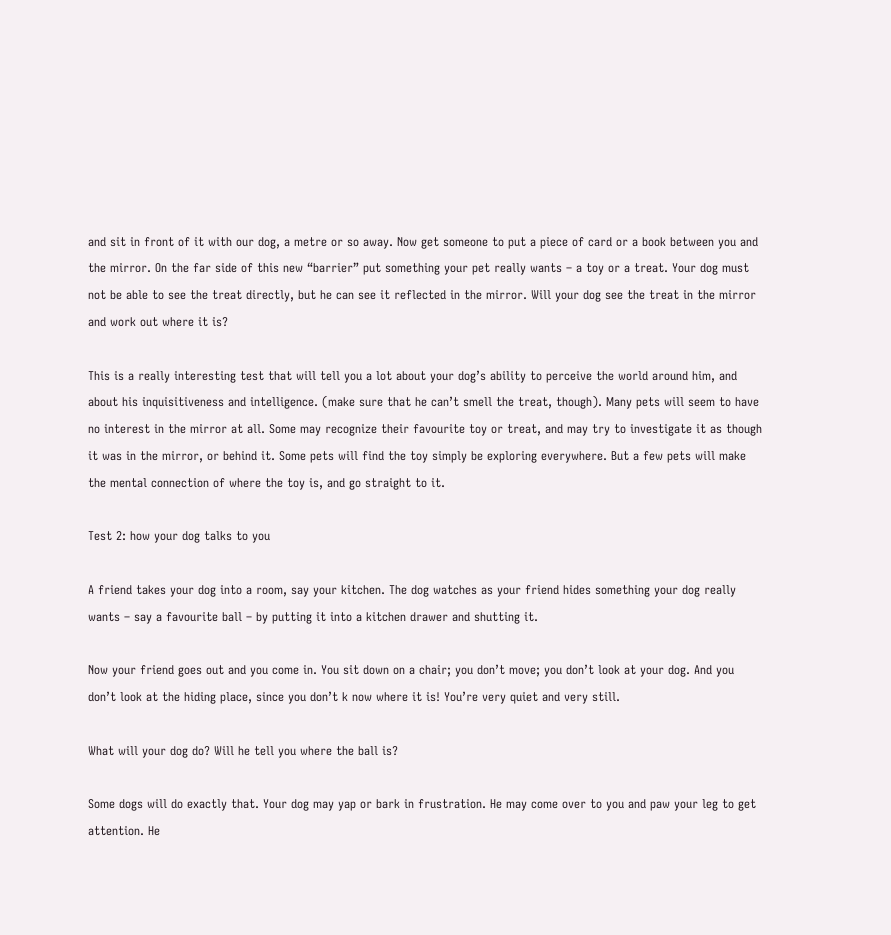and sit in front of it with our dog, a metre or so away. Now get someone to put a piece of card or a book between you and the mirror. On the far side of this new “barrier” put something your pet really wants – a toy or a treat. Your dog must not be able to see the treat directly, but he can see it reflected in the mirror. Will your dog see the treat in the mirror and work out where it is?

This is a really interesting test that will tell you a lot about your dog’s ability to perceive the world around him, and about his inquisitiveness and intelligence. (make sure that he can’t smell the treat, though). Many pets will seem to have no interest in the mirror at all. Some may recognize their favourite toy or treat, and may try to investigate it as though it was in the mirror, or behind it. Some pets will find the toy simply be exploring everywhere. But a few pets will make the mental connection of where the toy is, and go straight to it.

Test 2: how your dog talks to you

A friend takes your dog into a room, say your kitchen. The dog watches as your friend hides something your dog really wants – say a favourite ball – by putting it into a kitchen drawer and shutting it.

Now your friend goes out and you come in. You sit down on a chair; you don’t move; you don’t look at your dog. And you don’t look at the hiding place, since you don’t k now where it is! You’re very quiet and very still.

What will your dog do? Will he tell you where the ball is?

Some dogs will do exactly that. Your dog may yap or bark in frustration. He may come over to you and paw your leg to get attention. He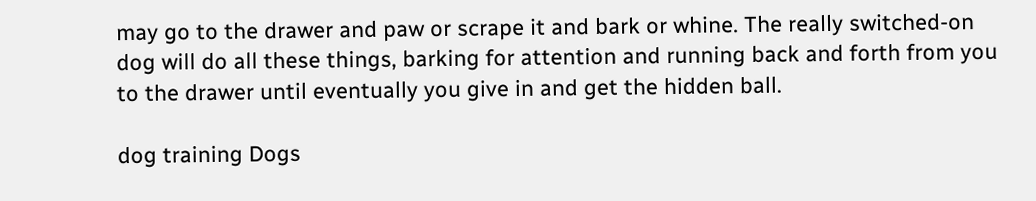may go to the drawer and paw or scrape it and bark or whine. The really switched-on dog will do all these things, barking for attention and running back and forth from you to the drawer until eventually you give in and get the hidden ball.

dog training Dogs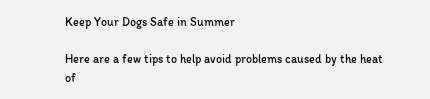Keep Your Dogs Safe in Summer

Here are a few tips to help avoid problems caused by the heat of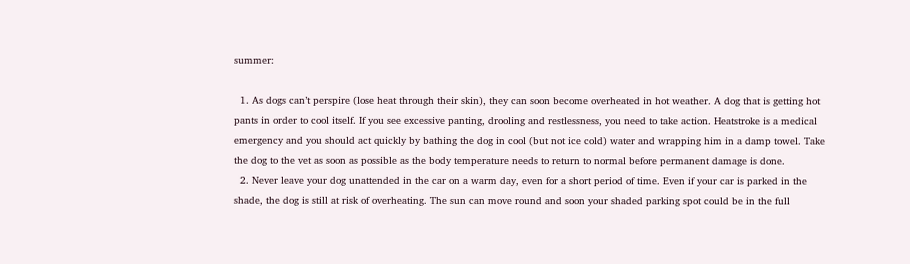summer:

  1. As dogs can’t perspire (lose heat through their skin), they can soon become overheated in hot weather. A dog that is getting hot pants in order to cool itself. If you see excessive panting, drooling and restlessness, you need to take action. Heatstroke is a medical emergency and you should act quickly by bathing the dog in cool (but not ice cold) water and wrapping him in a damp towel. Take the dog to the vet as soon as possible as the body temperature needs to return to normal before permanent damage is done.
  2. Never leave your dog unattended in the car on a warm day, even for a short period of time. Even if your car is parked in the shade, the dog is still at risk of overheating. The sun can move round and soon your shaded parking spot could be in the full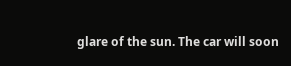glare of the sun. The car will soon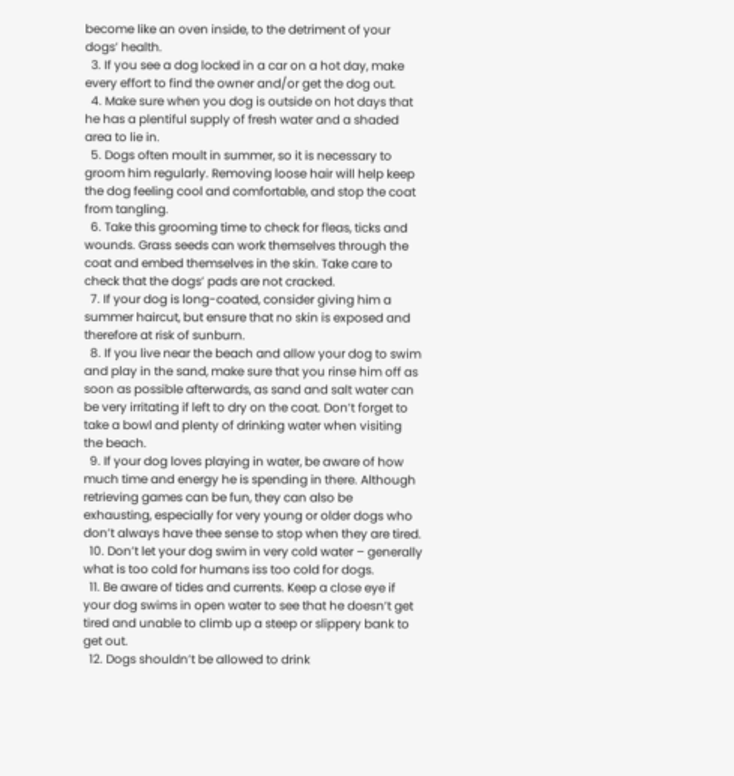become like an oven inside, to the detriment of your dogs’ health.
  3. If you see a dog locked in a car on a hot day, make every effort to find the owner and/or get the dog out.
  4. Make sure when you dog is outside on hot days that he has a plentiful supply of fresh water and a shaded area to lie in.
  5. Dogs often moult in summer, so it is necessary to groom him regularly. Removing loose hair will help keep the dog feeling cool and comfortable, and stop the coat from tangling.
  6. Take this grooming time to check for fleas, ticks and wounds. Grass seeds can work themselves through the coat and embed themselves in the skin. Take care to check that the dogs’ pads are not cracked.
  7. If your dog is long-coated, consider giving him a summer haircut, but ensure that no skin is exposed and therefore at risk of sunburn.
  8. If you live near the beach and allow your dog to swim and play in the sand, make sure that you rinse him off as soon as possible afterwards, as sand and salt water can be very irritating if left to dry on the coat. Don’t forget to take a bowl and plenty of drinking water when visiting the beach.
  9. If your dog loves playing in water, be aware of how much time and energy he is spending in there. Although retrieving games can be fun, they can also be exhausting, especially for very young or older dogs who don’t always have thee sense to stop when they are tired.
  10. Don’t let your dog swim in very cold water – generally what is too cold for humans iss too cold for dogs.
  11. Be aware of tides and currents. Keep a close eye if your dog swims in open water to see that he doesn’t get tired and unable to climb up a steep or slippery bank to get out.
  12. Dogs shouldn’t be allowed to drink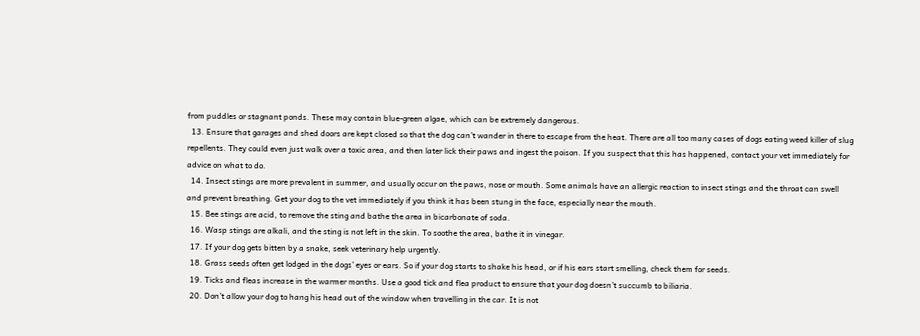from puddles or stagnant ponds. These may contain blue-green algae, which can be extremely dangerous.
  13. Ensure that garages and shed doors are kept closed so that the dog can’t wander in there to escape from the heat. There are all too many cases of dogs eating weed killer of slug repellents. They could even just walk over a toxic area, and then later lick their paws and ingest the poison. If you suspect that this has happened, contact your vet immediately for advice on what to do.
  14. Insect stings are more prevalent in summer, and usually occur on the paws, nose or mouth. Some animals have an allergic reaction to insect stings and the throat can swell and prevent breathing. Get your dog to the vet immediately if you think it has been stung in the face, especially near the mouth.
  15. Bee stings are acid, to remove the sting and bathe the area in bicarbonate of soda.
  16. Wasp stings are alkali, and the sting is not left in the skin. To soothe the area, bathe it in vinegar.
  17. If your dog gets bitten by a snake, seek veterinary help urgently.
  18. Grass seeds often get lodged in the dogs’ eyes or ears. So if your dog starts to shake his head, or if his ears start smelling, check them for seeds.
  19. Ticks and fleas increase in the warmer months. Use a good tick and flea product to ensure that your dog doesn’t succumb to biliaria.
  20. Don’t allow your dog to hang his head out of the window when travelling in the car. It is not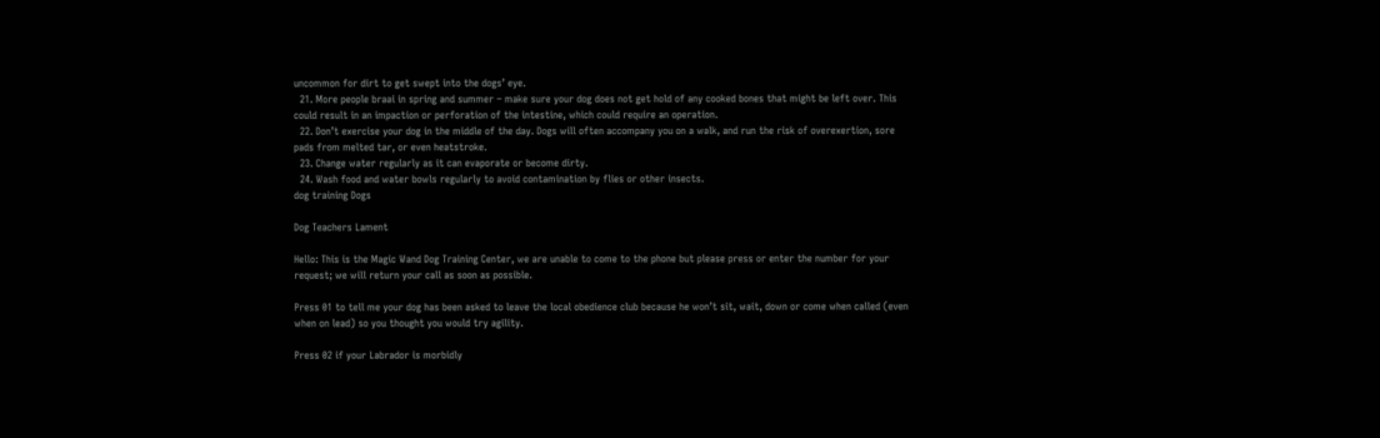uncommon for dirt to get swept into the dogs’ eye.
  21. More people braai in spring and summer – make sure your dog does not get hold of any cooked bones that might be left over. This could result in an impaction or perforation of the intestine, which could require an operation.
  22. Don’t exercise your dog in the middle of the day. Dogs will often accompany you on a walk, and run the risk of overexertion, sore pads from melted tar, or even heatstroke.
  23. Change water regularly as it can evaporate or become dirty.
  24. Wash food and water bowls regularly to avoid contamination by flies or other insects.
dog training Dogs

Dog Teachers Lament

Hello: This is the Magic Wand Dog Training Center, we are unable to come to the phone but please press or enter the number for your request; we will return your call as soon as possible.

Press 01 to tell me your dog has been asked to leave the local obedience club because he won’t sit, wait, down or come when called (even when on lead) so you thought you would try agility.

Press 02 if your Labrador is morbidly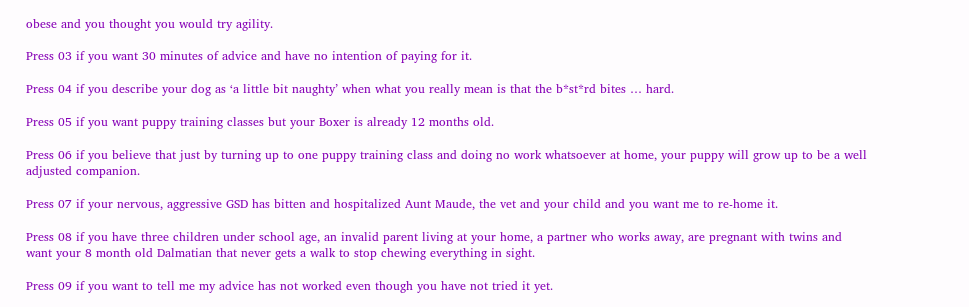obese and you thought you would try agility.

Press 03 if you want 30 minutes of advice and have no intention of paying for it.

Press 04 if you describe your dog as ‘a little bit naughty’ when what you really mean is that the b*st*rd bites … hard.

Press 05 if you want puppy training classes but your Boxer is already 12 months old.

Press 06 if you believe that just by turning up to one puppy training class and doing no work whatsoever at home, your puppy will grow up to be a well adjusted companion.

Press 07 if your nervous, aggressive GSD has bitten and hospitalized Aunt Maude, the vet and your child and you want me to re-home it.

Press 08 if you have three children under school age, an invalid parent living at your home, a partner who works away, are pregnant with twins and want your 8 month old Dalmatian that never gets a walk to stop chewing everything in sight.

Press 09 if you want to tell me my advice has not worked even though you have not tried it yet.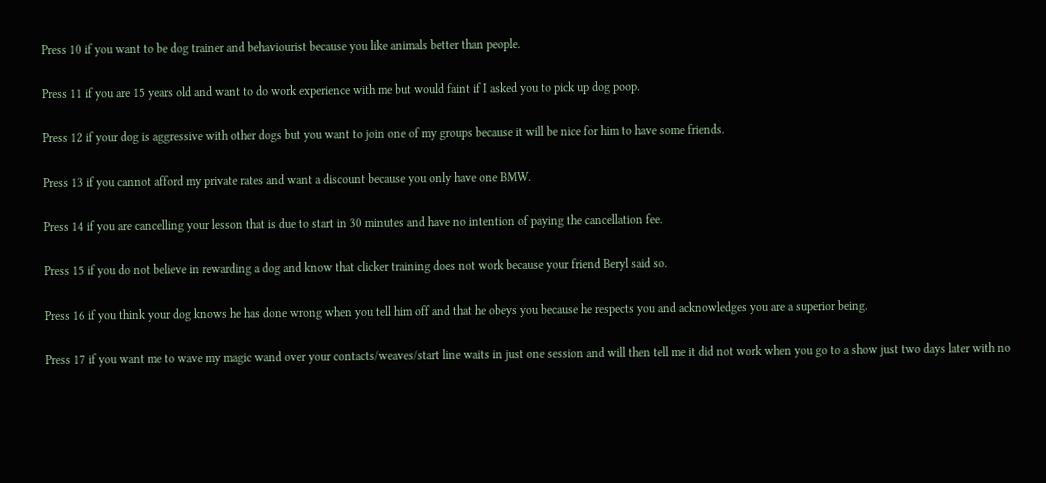Press 10 if you want to be dog trainer and behaviourist because you like animals better than people.

Press 11 if you are 15 years old and want to do work experience with me but would faint if I asked you to pick up dog poop.

Press 12 if your dog is aggressive with other dogs but you want to join one of my groups because it will be nice for him to have some friends.

Press 13 if you cannot afford my private rates and want a discount because you only have one BMW.

Press 14 if you are cancelling your lesson that is due to start in 30 minutes and have no intention of paying the cancellation fee.

Press 15 if you do not believe in rewarding a dog and know that clicker training does not work because your friend Beryl said so.

Press 16 if you think your dog knows he has done wrong when you tell him off and that he obeys you because he respects you and acknowledges you are a superior being.

Press 17 if you want me to wave my magic wand over your contacts/weaves/start line waits in just one session and will then tell me it did not work when you go to a show just two days later with no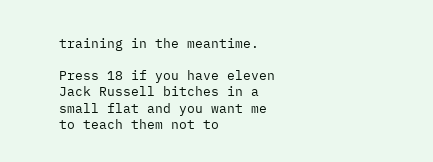training in the meantime.

Press 18 if you have eleven Jack Russell bitches in a small flat and you want me to teach them not to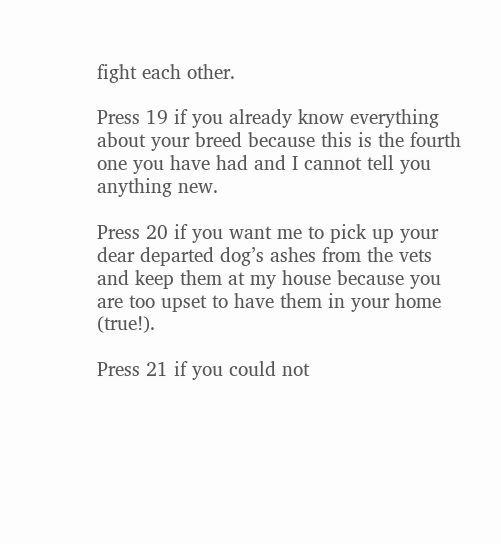fight each other.

Press 19 if you already know everything about your breed because this is the fourth one you have had and I cannot tell you anything new.

Press 20 if you want me to pick up your dear departed dog’s ashes from the vets and keep them at my house because you are too upset to have them in your home (true!).

Press 21 if you could not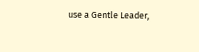use a Gentle Leader,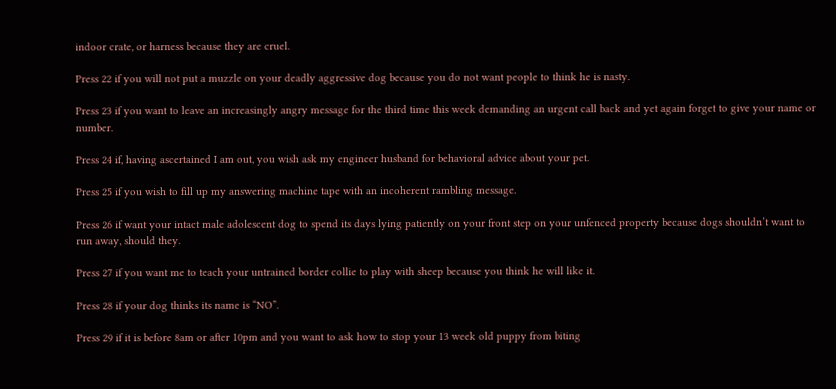indoor crate, or harness because they are cruel.

Press 22 if you will not put a muzzle on your deadly aggressive dog because you do not want people to think he is nasty.

Press 23 if you want to leave an increasingly angry message for the third time this week demanding an urgent call back and yet again forget to give your name or number.

Press 24 if, having ascertained I am out, you wish ask my engineer husband for behavioral advice about your pet.

Press 25 if you wish to fill up my answering machine tape with an incoherent rambling message.

Press 26 if want your intact male adolescent dog to spend its days lying patiently on your front step on your unfenced property because dogs shouldn’t want to run away, should they.

Press 27 if you want me to teach your untrained border collie to play with sheep because you think he will like it.

Press 28 if your dog thinks its name is “NO”.

Press 29 if it is before 8am or after 10pm and you want to ask how to stop your 13 week old puppy from biting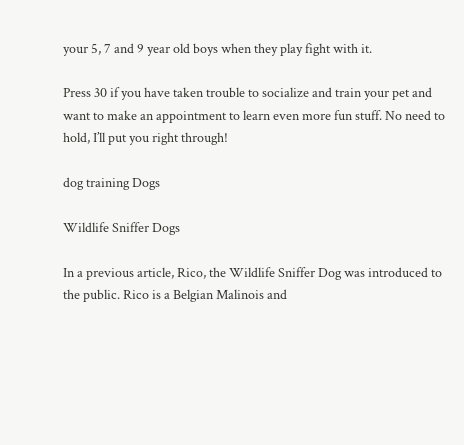your 5, 7 and 9 year old boys when they play fight with it.

Press 30 if you have taken trouble to socialize and train your pet and want to make an appointment to learn even more fun stuff. No need to hold, I’ll put you right through!

dog training Dogs

Wildlife Sniffer Dogs

In a previous article, Rico, the Wildlife Sniffer Dog was introduced to the public. Rico is a Belgian Malinois and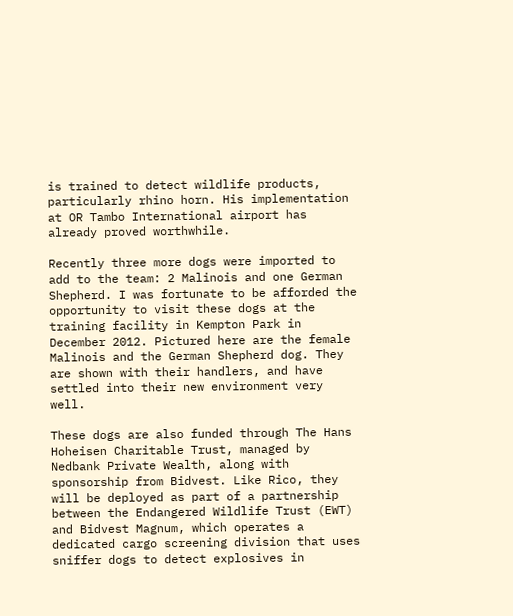is trained to detect wildlife products, particularly rhino horn. His implementation at OR Tambo International airport has already proved worthwhile.

Recently three more dogs were imported to add to the team: 2 Malinois and one German Shepherd. I was fortunate to be afforded the opportunity to visit these dogs at the training facility in Kempton Park in December 2012. Pictured here are the female Malinois and the German Shepherd dog. They are shown with their handlers, and have settled into their new environment very well.

These dogs are also funded through The Hans Hoheisen Charitable Trust, managed by Nedbank Private Wealth, along with sponsorship from Bidvest. Like Rico, they will be deployed as part of a partnership between the Endangered Wildlife Trust (EWT) and Bidvest Magnum, which operates a dedicated cargo screening division that uses sniffer dogs to detect explosives in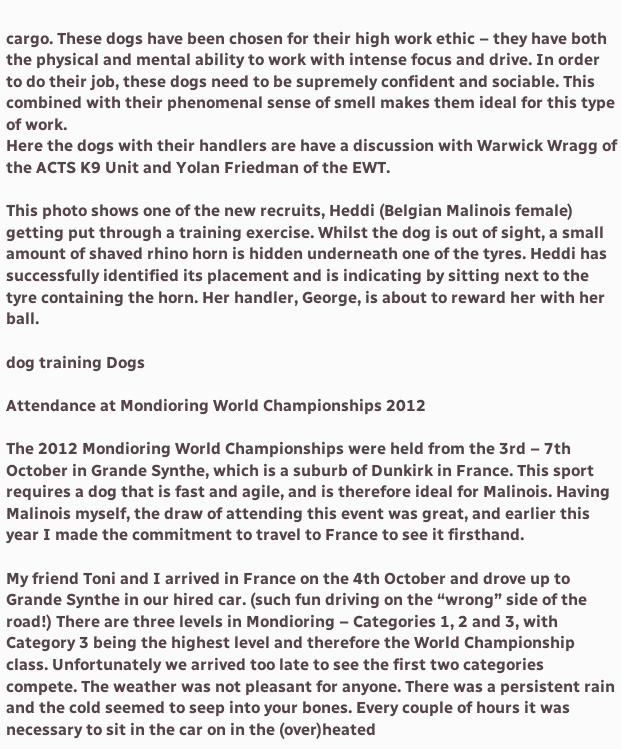cargo. These dogs have been chosen for their high work ethic – they have both the physical and mental ability to work with intense focus and drive. In order to do their job, these dogs need to be supremely confident and sociable. This combined with their phenomenal sense of smell makes them ideal for this type of work.
Here the dogs with their handlers are have a discussion with Warwick Wragg of the ACTS K9 Unit and Yolan Friedman of the EWT.

This photo shows one of the new recruits, Heddi (Belgian Malinois female) getting put through a training exercise. Whilst the dog is out of sight, a small amount of shaved rhino horn is hidden underneath one of the tyres. Heddi has successfully identified its placement and is indicating by sitting next to the tyre containing the horn. Her handler, George, is about to reward her with her ball.

dog training Dogs

Attendance at Mondioring World Championships 2012

The 2012 Mondioring World Championships were held from the 3rd – 7th October in Grande Synthe, which is a suburb of Dunkirk in France. This sport requires a dog that is fast and agile, and is therefore ideal for Malinois. Having Malinois myself, the draw of attending this event was great, and earlier this year I made the commitment to travel to France to see it firsthand.

My friend Toni and I arrived in France on the 4th October and drove up to Grande Synthe in our hired car. (such fun driving on the “wrong” side of the road!) There are three levels in Mondioring – Categories 1, 2 and 3, with Category 3 being the highest level and therefore the World Championship class. Unfortunately we arrived too late to see the first two categories compete. The weather was not pleasant for anyone. There was a persistent rain and the cold seemed to seep into your bones. Every couple of hours it was necessary to sit in the car on in the (over)heated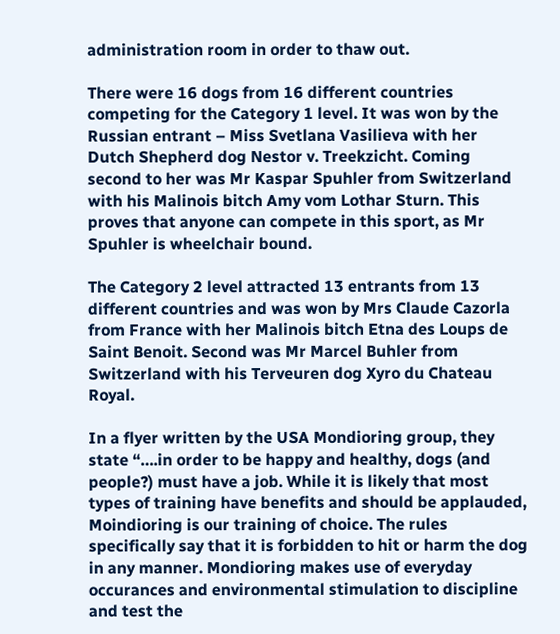administration room in order to thaw out.

There were 16 dogs from 16 different countries competing for the Category 1 level. It was won by the Russian entrant – Miss Svetlana Vasilieva with her Dutch Shepherd dog Nestor v. Treekzicht. Coming second to her was Mr Kaspar Spuhler from Switzerland with his Malinois bitch Amy vom Lothar Sturn. This proves that anyone can compete in this sport, as Mr Spuhler is wheelchair bound.

The Category 2 level attracted 13 entrants from 13 different countries and was won by Mrs Claude Cazorla from France with her Malinois bitch Etna des Loups de Saint Benoit. Second was Mr Marcel Buhler from Switzerland with his Terveuren dog Xyro du Chateau Royal.

In a flyer written by the USA Mondioring group, they state “….in order to be happy and healthy, dogs (and people?) must have a job. While it is likely that most types of training have benefits and should be applauded, Moindioring is our training of choice. The rules specifically say that it is forbidden to hit or harm the dog in any manner. Mondioring makes use of everyday occurances and environmental stimulation to discipline and test the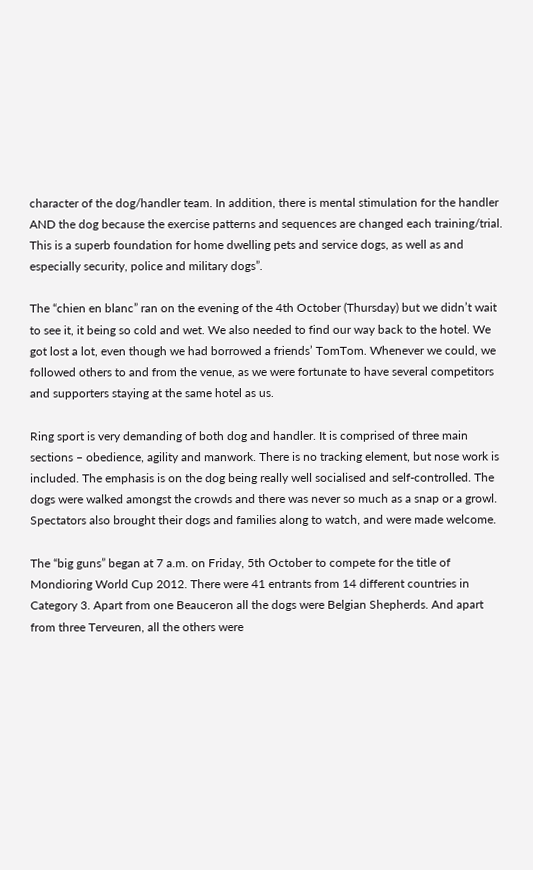character of the dog/handler team. In addition, there is mental stimulation for the handler AND the dog because the exercise patterns and sequences are changed each training/trial. This is a superb foundation for home dwelling pets and service dogs, as well as and especially security, police and military dogs”.

The “chien en blanc” ran on the evening of the 4th October (Thursday) but we didn’t wait to see it, it being so cold and wet. We also needed to find our way back to the hotel. We got lost a lot, even though we had borrowed a friends’ TomTom. Whenever we could, we followed others to and from the venue, as we were fortunate to have several competitors and supporters staying at the same hotel as us.

Ring sport is very demanding of both dog and handler. It is comprised of three main sections – obedience, agility and manwork. There is no tracking element, but nose work is included. The emphasis is on the dog being really well socialised and self-controlled. The dogs were walked amongst the crowds and there was never so much as a snap or a growl. Spectators also brought their dogs and families along to watch, and were made welcome.

The “big guns” began at 7 a.m. on Friday, 5th October to compete for the title of Mondioring World Cup 2012. There were 41 entrants from 14 different countries in Category 3. Apart from one Beauceron all the dogs were Belgian Shepherds. And apart from three Terveuren, all the others were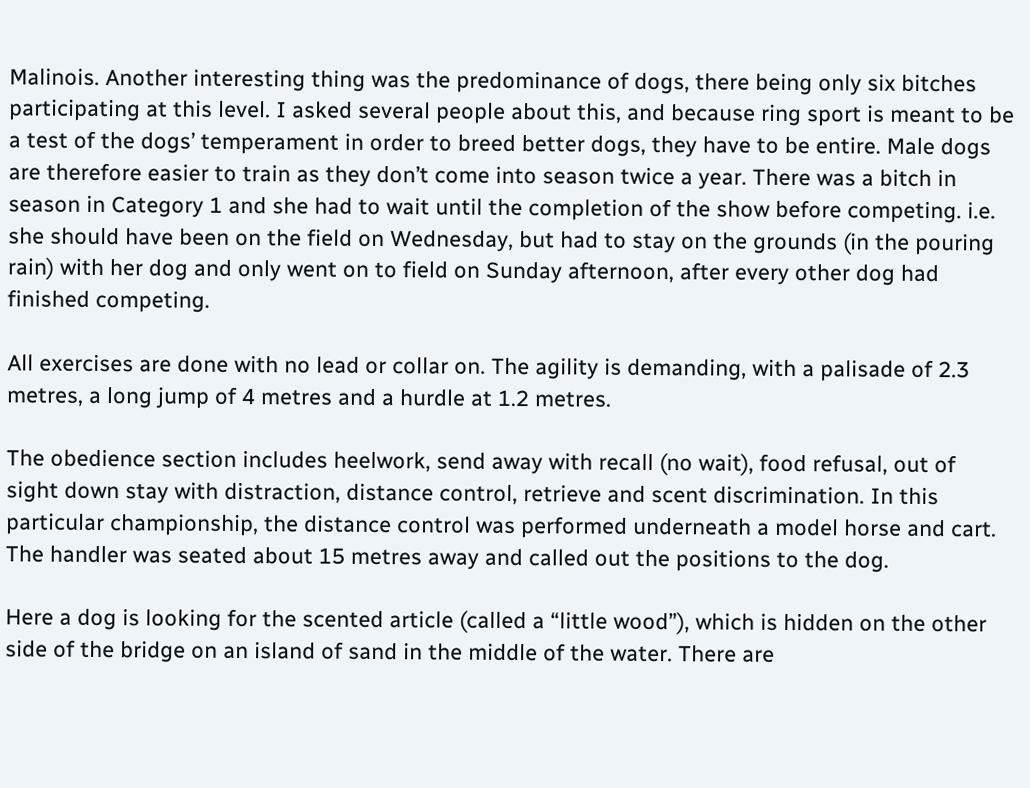Malinois. Another interesting thing was the predominance of dogs, there being only six bitches participating at this level. I asked several people about this, and because ring sport is meant to be a test of the dogs’ temperament in order to breed better dogs, they have to be entire. Male dogs are therefore easier to train as they don’t come into season twice a year. There was a bitch in season in Category 1 and she had to wait until the completion of the show before competing. i.e. she should have been on the field on Wednesday, but had to stay on the grounds (in the pouring rain) with her dog and only went on to field on Sunday afternoon, after every other dog had finished competing.

All exercises are done with no lead or collar on. The agility is demanding, with a palisade of 2.3 metres, a long jump of 4 metres and a hurdle at 1.2 metres.

The obedience section includes heelwork, send away with recall (no wait), food refusal, out of sight down stay with distraction, distance control, retrieve and scent discrimination. In this particular championship, the distance control was performed underneath a model horse and cart. The handler was seated about 15 metres away and called out the positions to the dog.

Here a dog is looking for the scented article (called a “little wood”), which is hidden on the other side of the bridge on an island of sand in the middle of the water. There are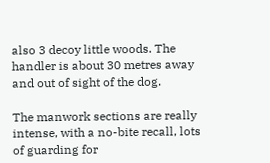also 3 decoy little woods. The handler is about 30 metres away and out of sight of the dog.

The manwork sections are really intense, with a no-bite recall, lots of guarding for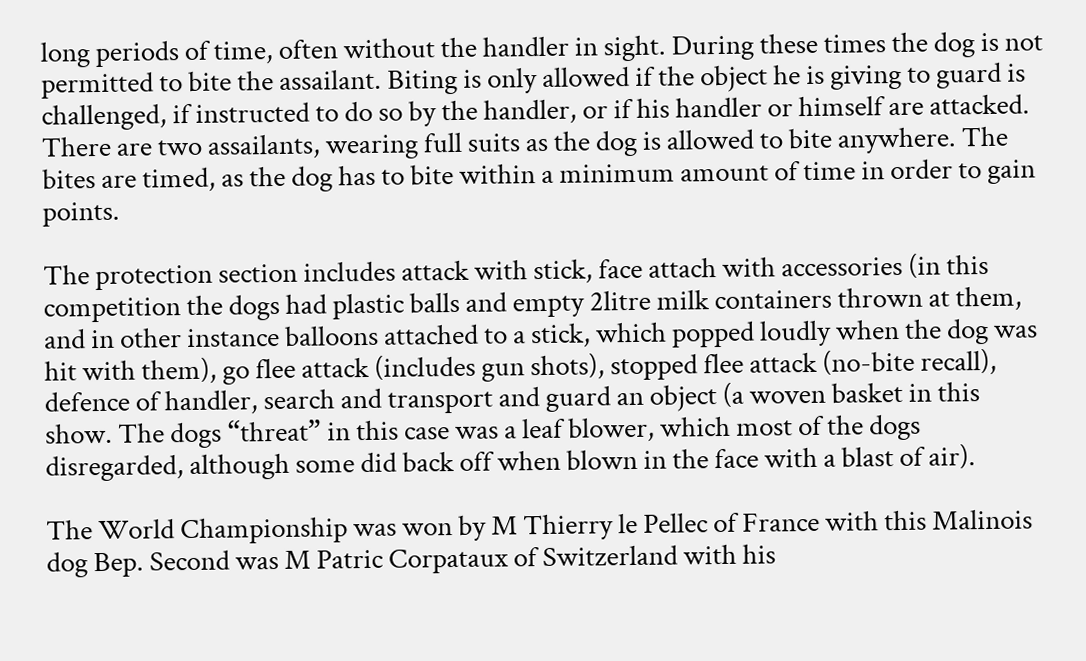long periods of time, often without the handler in sight. During these times the dog is not permitted to bite the assailant. Biting is only allowed if the object he is giving to guard is challenged, if instructed to do so by the handler, or if his handler or himself are attacked. There are two assailants, wearing full suits as the dog is allowed to bite anywhere. The bites are timed, as the dog has to bite within a minimum amount of time in order to gain points.

The protection section includes attack with stick, face attach with accessories (in this competition the dogs had plastic balls and empty 2litre milk containers thrown at them, and in other instance balloons attached to a stick, which popped loudly when the dog was hit with them), go flee attack (includes gun shots), stopped flee attack (no-bite recall), defence of handler, search and transport and guard an object (a woven basket in this show. The dogs “threat” in this case was a leaf blower, which most of the dogs disregarded, although some did back off when blown in the face with a blast of air).

The World Championship was won by M Thierry le Pellec of France with this Malinois dog Bep. Second was M Patric Corpataux of Switzerland with his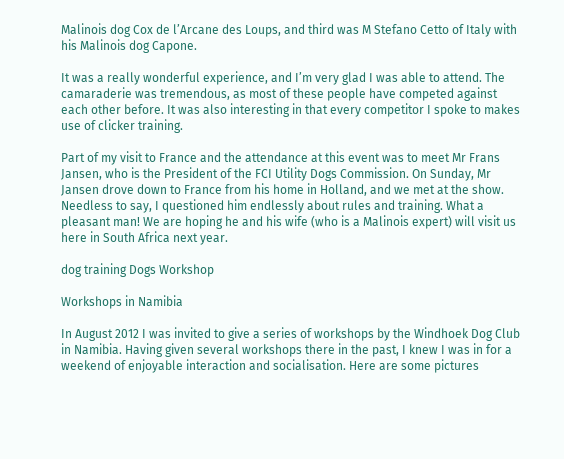Malinois dog Cox de l’Arcane des Loups, and third was M Stefano Cetto of Italy with his Malinois dog Capone.

It was a really wonderful experience, and I’m very glad I was able to attend. The camaraderie was tremendous, as most of these people have competed against each other before. It was also interesting in that every competitor I spoke to makes use of clicker training.

Part of my visit to France and the attendance at this event was to meet Mr Frans Jansen, who is the President of the FCI Utility Dogs Commission. On Sunday, Mr Jansen drove down to France from his home in Holland, and we met at the show. Needless to say, I questioned him endlessly about rules and training. What a pleasant man! We are hoping he and his wife (who is a Malinois expert) will visit us here in South Africa next year.

dog training Dogs Workshop

Workshops in Namibia

In August 2012 I was invited to give a series of workshops by the Windhoek Dog Club in Namibia. Having given several workshops there in the past, I knew I was in for a weekend of enjoyable interaction and socialisation. Here are some pictures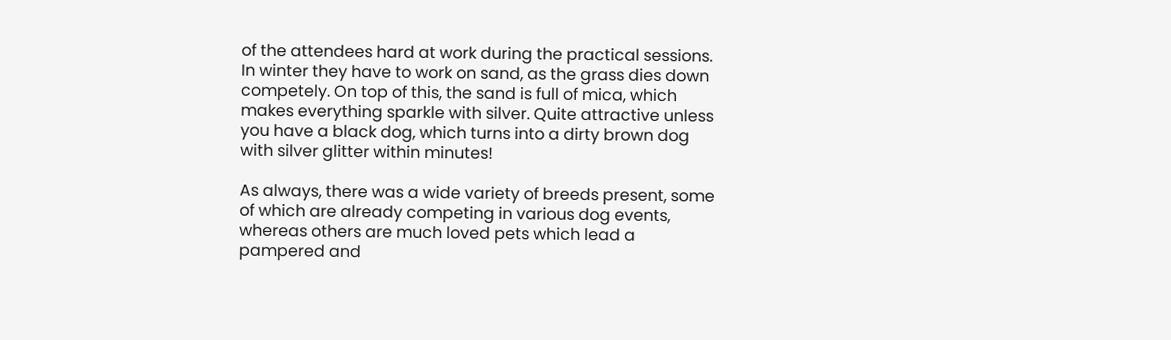of the attendees hard at work during the practical sessions. In winter they have to work on sand, as the grass dies down competely. On top of this, the sand is full of mica, which makes everything sparkle with silver. Quite attractive unless you have a black dog, which turns into a dirty brown dog with silver glitter within minutes!

As always, there was a wide variety of breeds present, some of which are already competing in various dog events, whereas others are much loved pets which lead a pampered and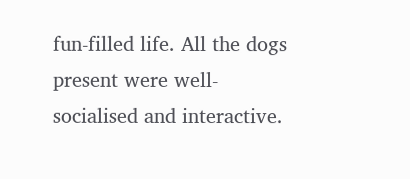fun-filled life. All the dogs present were well-socialised and interactive.